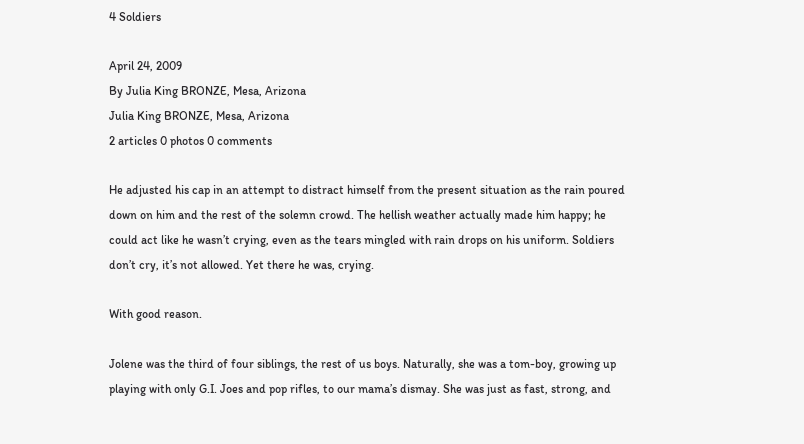4 Soldiers

April 24, 2009
By Julia King BRONZE, Mesa, Arizona
Julia King BRONZE, Mesa, Arizona
2 articles 0 photos 0 comments

He adjusted his cap in an attempt to distract himself from the present situation as the rain poured down on him and the rest of the solemn crowd. The hellish weather actually made him happy; he could act like he wasn’t crying, even as the tears mingled with rain drops on his uniform. Soldiers don’t cry, it’s not allowed. Yet there he was, crying.

With good reason.

Jolene was the third of four siblings, the rest of us boys. Naturally, she was a tom-boy, growing up playing with only G.I. Joes and pop rifles, to our mama’s dismay. She was just as fast, strong, and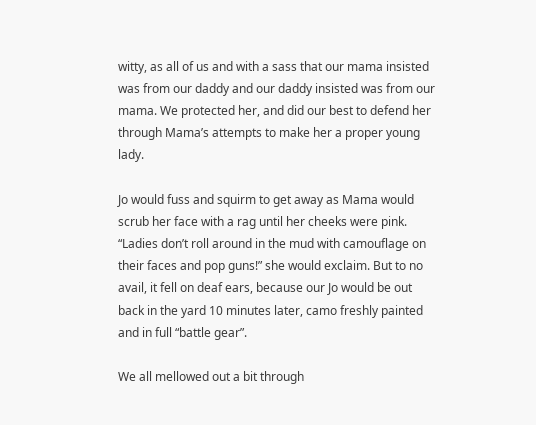witty, as all of us and with a sass that our mama insisted was from our daddy and our daddy insisted was from our mama. We protected her, and did our best to defend her through Mama’s attempts to make her a proper young lady.

Jo would fuss and squirm to get away as Mama would scrub her face with a rag until her cheeks were pink. “Ladies don’t roll around in the mud with camouflage on their faces and pop guns!” she would exclaim. But to no avail, it fell on deaf ears, because our Jo would be out back in the yard 10 minutes later, camo freshly painted and in full “battle gear”.

We all mellowed out a bit through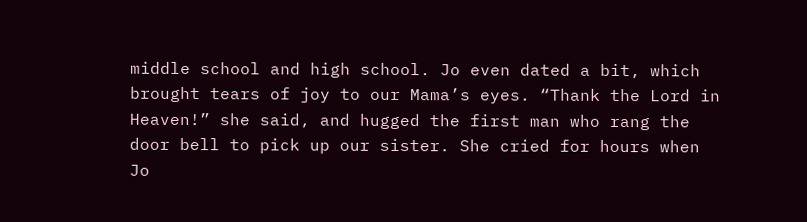middle school and high school. Jo even dated a bit, which brought tears of joy to our Mama’s eyes. “Thank the Lord in Heaven!” she said, and hugged the first man who rang the door bell to pick up our sister. She cried for hours when Jo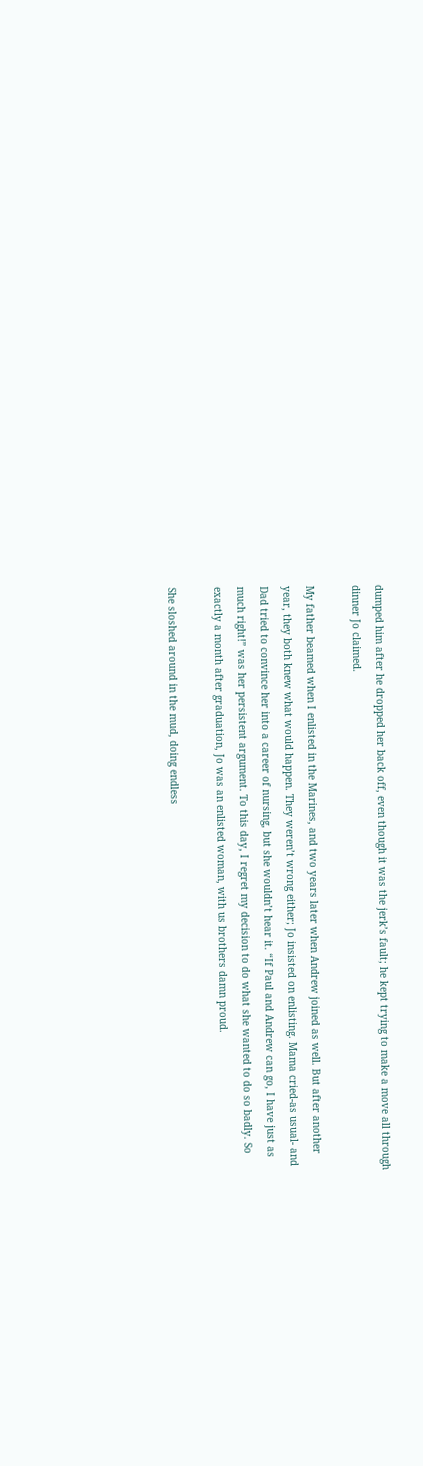dumped him after he dropped her back off, even though it was the jerk’s fault; he kept trying to make a move all through dinner Jo claimed.

My father beamed when I enlisted in the Marines, and two years later when Andrew joined as well. But after another year, they both knew what would happen. They weren’t wrong either; Jo insisted on enlisting. Mama cried-as usual- and Dad tried to convince her into a career of nursing, but she wouldn’t hear it. “If Paul and Andrew can go, I have just as much right!” was her persistent argument. To this day, I regret my decision to do what she wanted to do so badly. So exactly a month after graduation, Jo was an enlisted woman, with us brothers damn proud.

She sloshed around in the mud, doing endless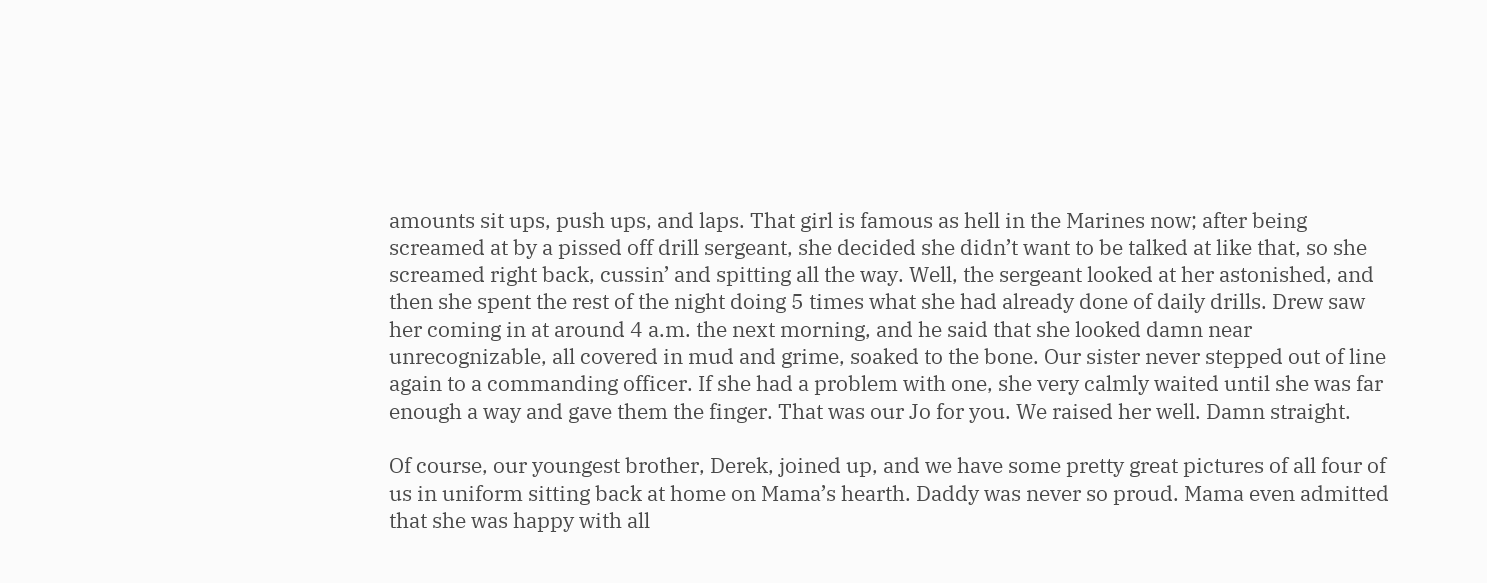amounts sit ups, push ups, and laps. That girl is famous as hell in the Marines now; after being screamed at by a pissed off drill sergeant, she decided she didn’t want to be talked at like that, so she screamed right back, cussin’ and spitting all the way. Well, the sergeant looked at her astonished, and then she spent the rest of the night doing 5 times what she had already done of daily drills. Drew saw her coming in at around 4 a.m. the next morning, and he said that she looked damn near unrecognizable, all covered in mud and grime, soaked to the bone. Our sister never stepped out of line again to a commanding officer. If she had a problem with one, she very calmly waited until she was far enough a way and gave them the finger. That was our Jo for you. We raised her well. Damn straight.

Of course, our youngest brother, Derek, joined up, and we have some pretty great pictures of all four of us in uniform sitting back at home on Mama’s hearth. Daddy was never so proud. Mama even admitted that she was happy with all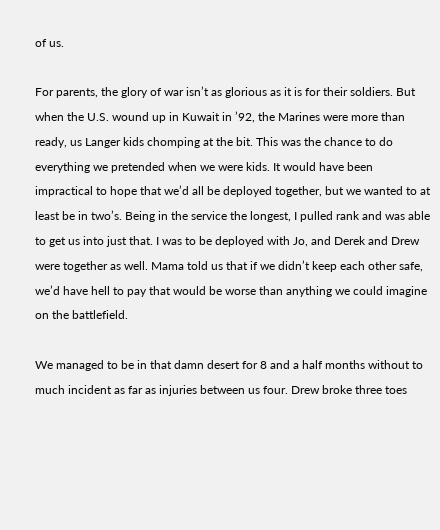of us.

For parents, the glory of war isn’t as glorious as it is for their soldiers. But when the U.S. wound up in Kuwait in ’92, the Marines were more than ready, us Langer kids chomping at the bit. This was the chance to do everything we pretended when we were kids. It would have been impractical to hope that we’d all be deployed together, but we wanted to at least be in two’s. Being in the service the longest, I pulled rank and was able to get us into just that. I was to be deployed with Jo, and Derek and Drew were together as well. Mama told us that if we didn’t keep each other safe, we’d have hell to pay that would be worse than anything we could imagine on the battlefield.

We managed to be in that damn desert for 8 and a half months without to much incident as far as injuries between us four. Drew broke three toes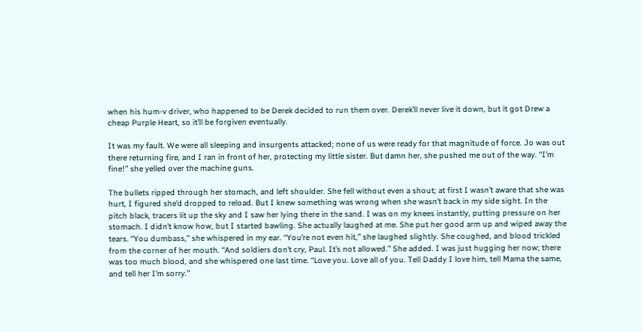when his hum-v driver, who happened to be Derek decided to run them over. Derek’ll never live it down, but it got Drew a cheap Purple Heart, so it’ll be forgiven eventually.

It was my fault. We were all sleeping and insurgents attacked; none of us were ready for that magnitude of force. Jo was out there returning fire, and I ran in front of her, protecting my little sister. But damn her, she pushed me out of the way. “I’m fine!” she yelled over the machine guns.

The bullets ripped through her stomach, and left shoulder. She fell without even a shout; at first I wasn’t aware that she was hurt, I figured she’d dropped to reload. But I knew something was wrong when she wasn’t back in my side sight. In the pitch black, tracers lit up the sky and I saw her lying there in the sand. I was on my knees instantly, putting pressure on her stomach. I didn’t know how, but I started bawling. She actually laughed at me. She put her good arm up and wiped away the tears. “You dumbass,” she whispered in my ear. “You’re not even hit,” she laughed slightly. She coughed, and blood trickled from the corner of her mouth. “And soldiers don’t cry, Paul. It’s not allowed.” She added. I was just hugging her now; there was too much blood, and she whispered one last time. “Love you. Love all of you. Tell Daddy I love him, tell Mama the same, and tell her I’m sorry.”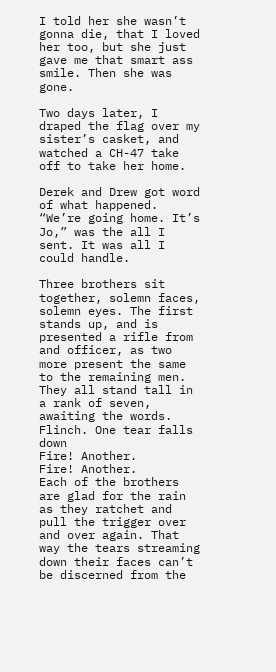I told her she wasn’t gonna die, that I loved her too, but she just gave me that smart ass smile. Then she was gone.

Two days later, I draped the flag over my sister’s casket, and watched a CH-47 take off to take her home.

Derek and Drew got word of what happened. “We’re going home. It’s Jo,” was the all I sent. It was all I could handle.

Three brothers sit together, solemn faces, solemn eyes. The first stands up, and is presented a rifle from and officer, as two more present the same to the remaining men. They all stand tall in a rank of seven, awaiting the words.
Flinch. One tear falls down
Fire! Another.
Fire! Another.
Each of the brothers are glad for the rain as they ratchet and pull the trigger over and over again. That way the tears streaming down their faces can’t be discerned from the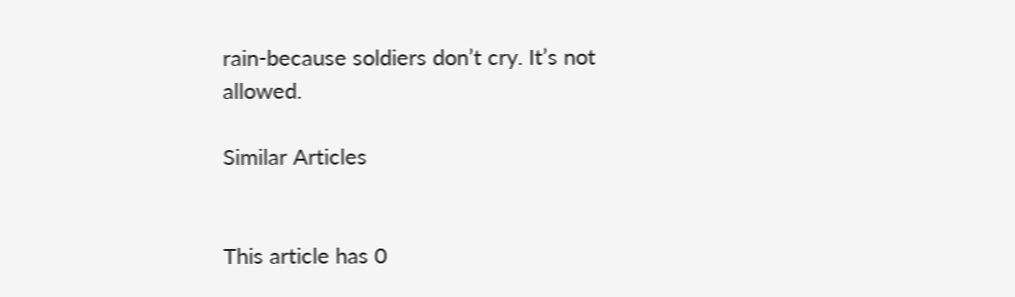rain-because soldiers don’t cry. It’s not allowed.

Similar Articles


This article has 0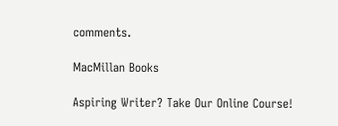comments.

MacMillan Books

Aspiring Writer? Take Our Online Course!